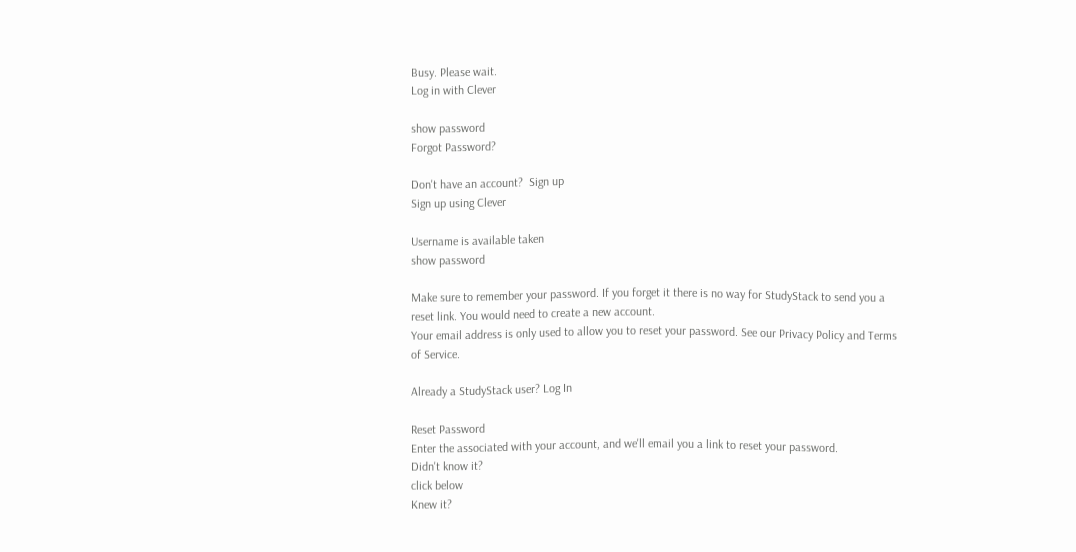Busy. Please wait.
Log in with Clever

show password
Forgot Password?

Don't have an account?  Sign up
Sign up using Clever

Username is available taken
show password

Make sure to remember your password. If you forget it there is no way for StudyStack to send you a reset link. You would need to create a new account.
Your email address is only used to allow you to reset your password. See our Privacy Policy and Terms of Service.

Already a StudyStack user? Log In

Reset Password
Enter the associated with your account, and we'll email you a link to reset your password.
Didn't know it?
click below
Knew it?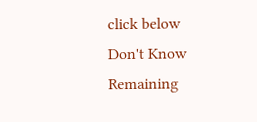click below
Don't Know
Remaining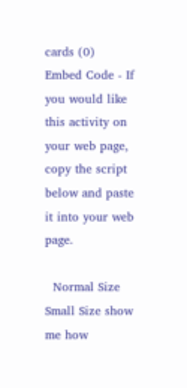cards (0)
Embed Code - If you would like this activity on your web page, copy the script below and paste it into your web page.

  Normal Size     Small Size show me how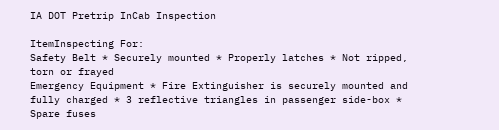IA DOT Pretrip InCab Inspection

ItemInspecting For:
Safety Belt * Securely mounted * Properly latches * Not ripped, torn or frayed
Emergency Equipment * Fire Extinguisher is securely mounted and fully charged * 3 reflective triangles in passenger side-box * Spare fuses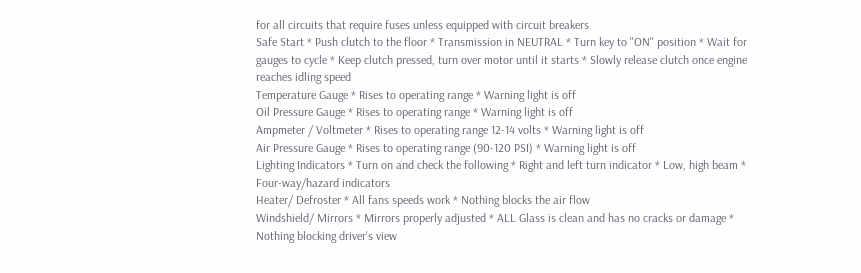for all circuits that require fuses unless equipped with circuit breakers
Safe Start * Push clutch to the floor * Transmission in NEUTRAL * Turn key to "ON" position * Wait for gauges to cycle * Keep clutch pressed, turn over motor until it starts * Slowly release clutch once engine reaches idling speed
Temperature Gauge * Rises to operating range * Warning light is off
Oil Pressure Gauge * Rises to operating range * Warning light is off
Ampmeter / Voltmeter * Rises to operating range 12-14 volts * Warning light is off
Air Pressure Gauge * Rises to operating range (90-120 PSI) * Warning light is off
Lighting Indicators * Turn on and check the following * Right and left turn indicator * Low, high beam * Four-way/hazard indicators
Heater/ Defroster * All fans speeds work * Nothing blocks the air flow
Windshield/ Mirrors * Mirrors properly adjusted * ALL Glass is clean and has no cracks or damage * Nothing blocking driver's view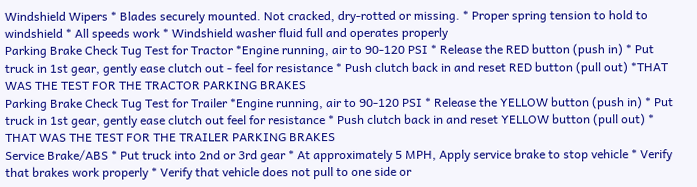Windshield Wipers * Blades securely mounted. Not cracked, dry-rotted or missing. * Proper spring tension to hold to windshield * All speeds work * Windshield washer fluid full and operates properly
Parking Brake Check Tug Test for Tractor *Engine running, air to 90-120 PSI * Release the RED button (push in) * Put truck in 1st gear, gently ease clutch out - feel for resistance * Push clutch back in and reset RED button (pull out) *THAT WAS THE TEST FOR THE TRACTOR PARKING BRAKES
Parking Brake Check Tug Test for Trailer *Engine running, air to 90-120 PSI * Release the YELLOW button (push in) * Put truck in 1st gear, gently ease clutch out feel for resistance * Push clutch back in and reset YELLOW button (pull out) * THAT WAS THE TEST FOR THE TRAILER PARKING BRAKES
Service Brake/ABS * Put truck into 2nd or 3rd gear * At approximately 5 MPH, Apply service brake to stop vehicle * Verify that brakes work properly * Verify that vehicle does not pull to one side or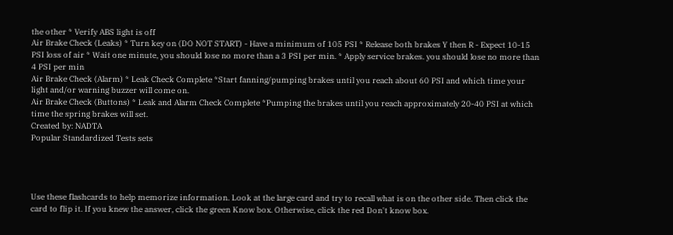the other * Verify ABS light is off
Air Brake Check (Leaks) * Turn key on (DO NOT START) - Have a minimum of 105 PSI * Release both brakes Y then R - Expect 10-15 PSI loss of air * Wait one minute, you should lose no more than a 3 PSI per min. * Apply service brakes. you should lose no more than 4 PSI per min
Air Brake Check (Alarm) * Leak Check Complete *Start fanning/pumping brakes until you reach about 60 PSI and which time your light and/or warning buzzer will come on.
Air Brake Check (Buttons) * Leak and Alarm Check Complete *Pumping the brakes until you reach approximately 20-40 PSI at which time the spring brakes will set.
Created by: NADTA
Popular Standardized Tests sets




Use these flashcards to help memorize information. Look at the large card and try to recall what is on the other side. Then click the card to flip it. If you knew the answer, click the green Know box. Otherwise, click the red Don't know box.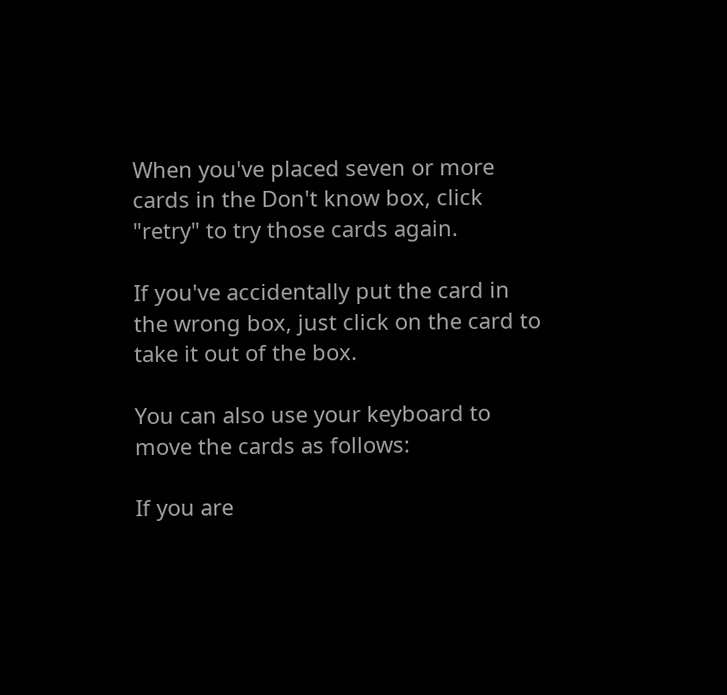When you've placed seven or more cards in the Don't know box, click "retry" to try those cards again.

If you've accidentally put the card in the wrong box, just click on the card to take it out of the box.

You can also use your keyboard to move the cards as follows:

If you are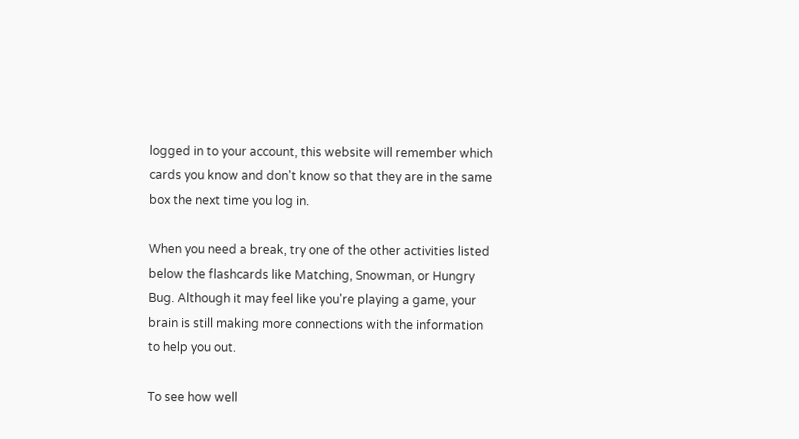logged in to your account, this website will remember which cards you know and don't know so that they are in the same box the next time you log in.

When you need a break, try one of the other activities listed below the flashcards like Matching, Snowman, or Hungry Bug. Although it may feel like you're playing a game, your brain is still making more connections with the information to help you out.

To see how well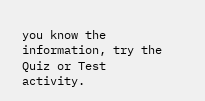you know the information, try the Quiz or Test activity.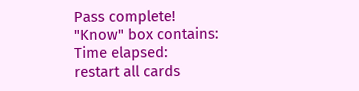Pass complete!
"Know" box contains:
Time elapsed:
restart all cards